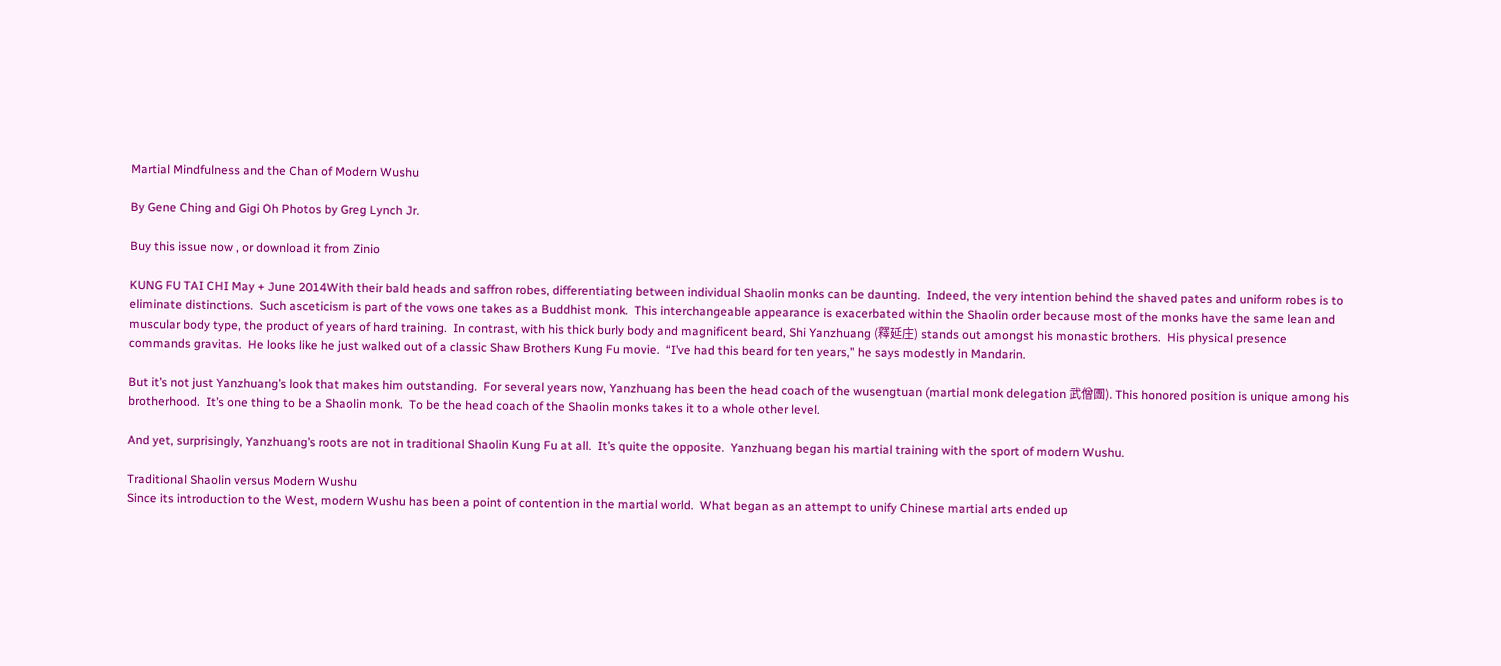Martial Mindfulness and the Chan of Modern Wushu

By Gene Ching and Gigi Oh Photos by Greg Lynch Jr.

Buy this issue now , or download it from Zinio

KUNG FU TAI CHI May + June 2014With their bald heads and saffron robes, differentiating between individual Shaolin monks can be daunting.  Indeed, the very intention behind the shaved pates and uniform robes is to eliminate distinctions.  Such asceticism is part of the vows one takes as a Buddhist monk.  This interchangeable appearance is exacerbated within the Shaolin order because most of the monks have the same lean and muscular body type, the product of years of hard training.  In contrast, with his thick burly body and magnificent beard, Shi Yanzhuang (釋延庄) stands out amongst his monastic brothers.  His physical presence commands gravitas.  He looks like he just walked out of a classic Shaw Brothers Kung Fu movie.  “I’ve had this beard for ten years,” he says modestly in Mandarin.

But it’s not just Yanzhuang’s look that makes him outstanding.  For several years now, Yanzhuang has been the head coach of the wusengtuan (martial monk delegation 武僧團). This honored position is unique among his brotherhood.  It’s one thing to be a Shaolin monk.  To be the head coach of the Shaolin monks takes it to a whole other level.

And yet, surprisingly, Yanzhuang’s roots are not in traditional Shaolin Kung Fu at all.  It’s quite the opposite.  Yanzhuang began his martial training with the sport of modern Wushu.

Traditional Shaolin versus Modern Wushu
Since its introduction to the West, modern Wushu has been a point of contention in the martial world.  What began as an attempt to unify Chinese martial arts ended up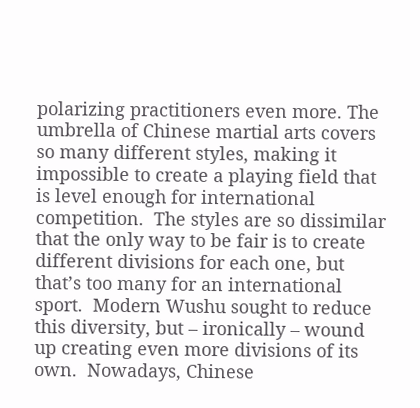polarizing practitioners even more. The umbrella of Chinese martial arts covers so many different styles, making it impossible to create a playing field that is level enough for international competition.  The styles are so dissimilar that the only way to be fair is to create different divisions for each one, but that’s too many for an international sport.  Modern Wushu sought to reduce this diversity, but – ironically – wound up creating even more divisions of its own.  Nowadays, Chinese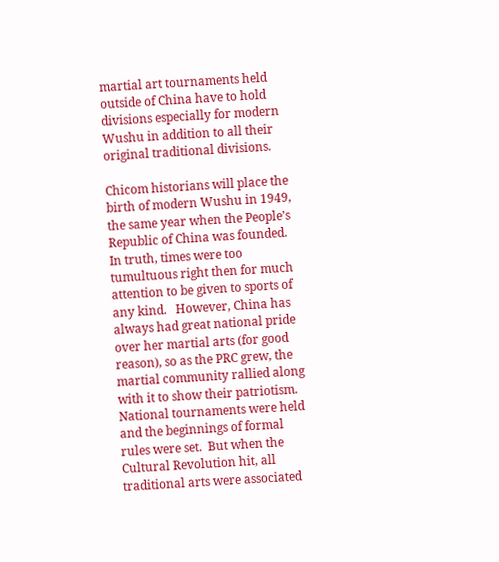martial art tournaments held outside of China have to hold divisions especially for modern Wushu in addition to all their original traditional divisions.

Chicom historians will place the birth of modern Wushu in 1949, the same year when the People’s Republic of China was founded.  In truth, times were too tumultuous right then for much attention to be given to sports of any kind.   However, China has always had great national pride over her martial arts (for good reason), so as the PRC grew, the martial community rallied along with it to show their patriotism.  National tournaments were held and the beginnings of formal rules were set.  But when the Cultural Revolution hit, all traditional arts were associated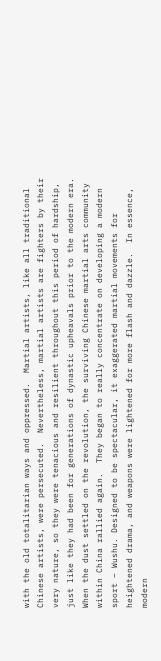with the old totalitarian ways and oppressed.  Martial artists, like all traditional Chinese artists, were persecuted.  Nevertheless, martial artists are fighters by their very nature, so they were tenacious and resilient throughout this period of hardship, just like they had been for generations of dynastic upheavals prior to the modern era.   When the dust settled on the revolution, the surviving Chinese martial arts community within China rallied again.  They began to really concentrate on developing a modern sport – Wushu. Designed to be spectacular, it exaggerated martial movements for heightened drama, and weapons were lightened for more flash and dazzle.  In essence, modern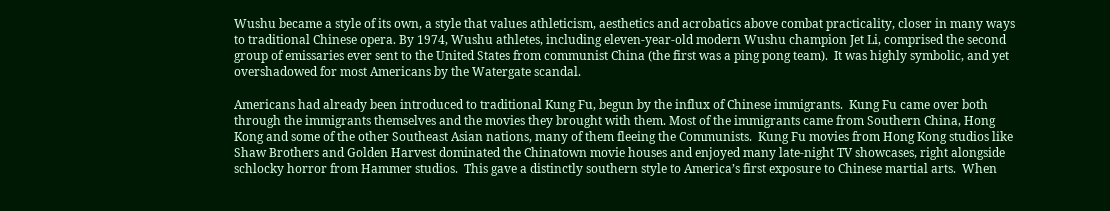Wushu became a style of its own, a style that values athleticism, aesthetics and acrobatics above combat practicality, closer in many ways to traditional Chinese opera. By 1974, Wushu athletes, including eleven-year-old modern Wushu champion Jet Li, comprised the second group of emissaries ever sent to the United States from communist China (the first was a ping pong team).  It was highly symbolic, and yet overshadowed for most Americans by the Watergate scandal.

Americans had already been introduced to traditional Kung Fu, begun by the influx of Chinese immigrants.  Kung Fu came over both through the immigrants themselves and the movies they brought with them. Most of the immigrants came from Southern China, Hong Kong and some of the other Southeast Asian nations, many of them fleeing the Communists.  Kung Fu movies from Hong Kong studios like Shaw Brothers and Golden Harvest dominated the Chinatown movie houses and enjoyed many late-night TV showcases, right alongside schlocky horror from Hammer studios.  This gave a distinctly southern style to America’s first exposure to Chinese martial arts.  When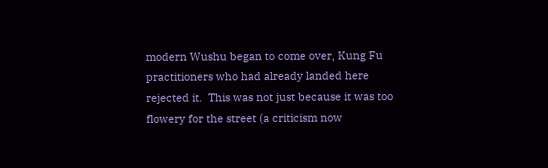modern Wushu began to come over, Kung Fu practitioners who had already landed here rejected it.  This was not just because it was too flowery for the street (a criticism now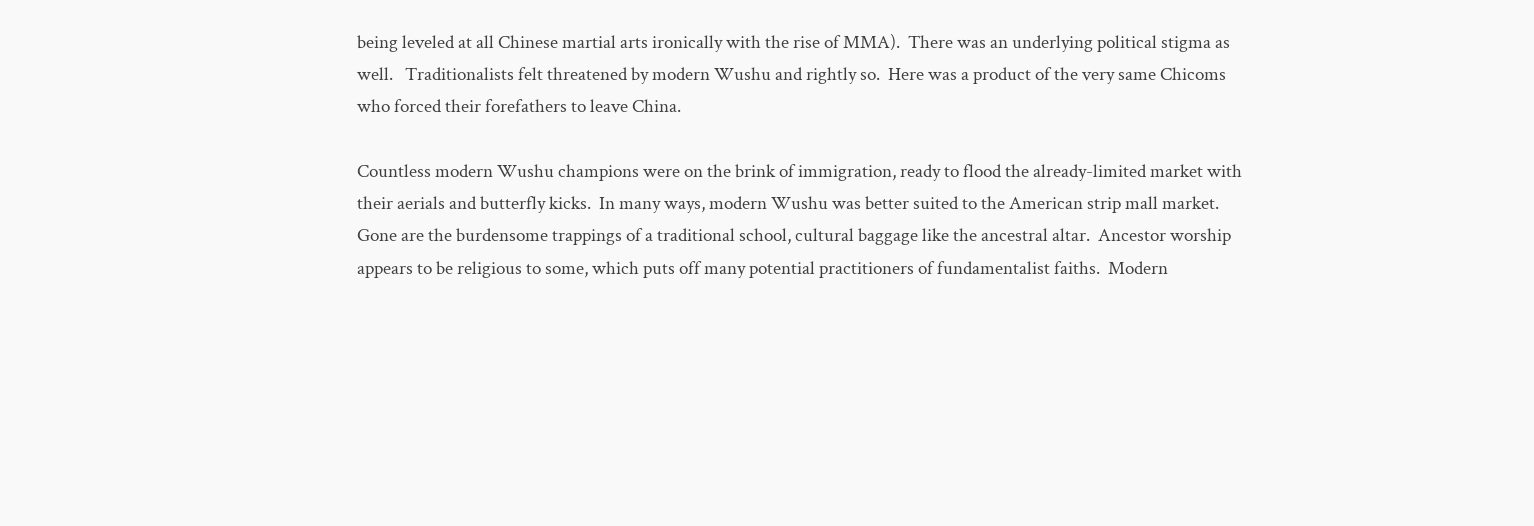being leveled at all Chinese martial arts ironically with the rise of MMA).  There was an underlying political stigma as well.   Traditionalists felt threatened by modern Wushu and rightly so.  Here was a product of the very same Chicoms who forced their forefathers to leave China.

Countless modern Wushu champions were on the brink of immigration, ready to flood the already-limited market with their aerials and butterfly kicks.  In many ways, modern Wushu was better suited to the American strip mall market.  Gone are the burdensome trappings of a traditional school, cultural baggage like the ancestral altar.  Ancestor worship appears to be religious to some, which puts off many potential practitioners of fundamentalist faiths.  Modern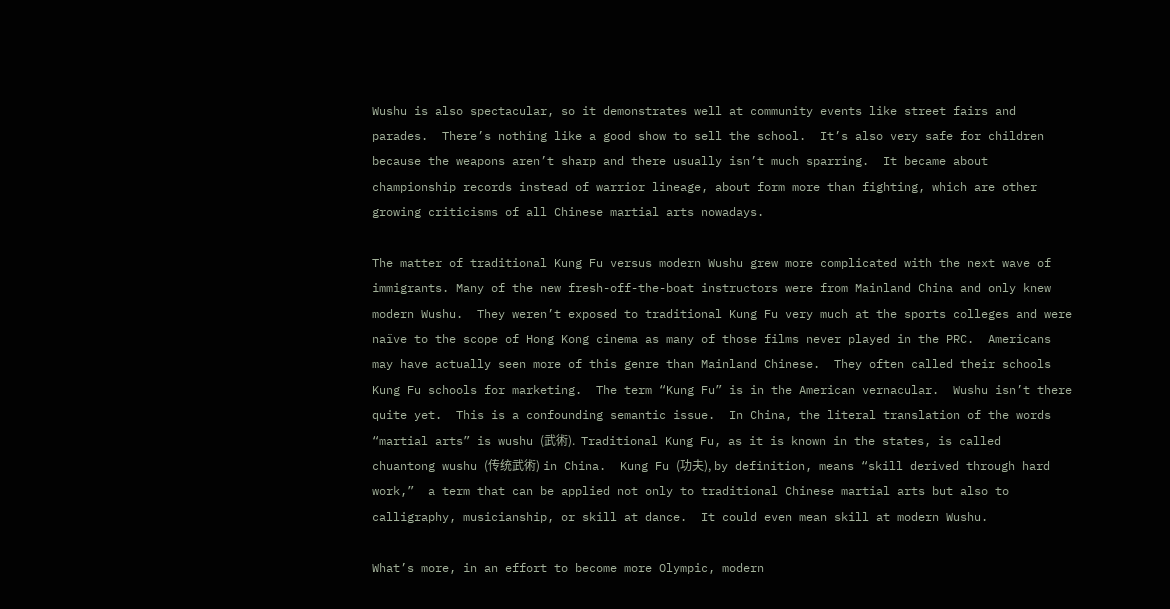Wushu is also spectacular, so it demonstrates well at community events like street fairs and parades.  There’s nothing like a good show to sell the school.  It’s also very safe for children because the weapons aren’t sharp and there usually isn’t much sparring.  It became about championship records instead of warrior lineage, about form more than fighting, which are other growing criticisms of all Chinese martial arts nowadays.

The matter of traditional Kung Fu versus modern Wushu grew more complicated with the next wave of immigrants. Many of the new fresh-off-the-boat instructors were from Mainland China and only knew modern Wushu.  They weren’t exposed to traditional Kung Fu very much at the sports colleges and were naïve to the scope of Hong Kong cinema as many of those films never played in the PRC.  Americans may have actually seen more of this genre than Mainland Chinese.  They often called their schools Kung Fu schools for marketing.  The term “Kung Fu” is in the American vernacular.  Wushu isn’t there quite yet.  This is a confounding semantic issue.  In China, the literal translation of the words “martial arts” is wushu (武術).  Traditional Kung Fu, as it is known in the states, is called chuantong wushu (传统武術) in China.  Kung Fu (功夫), by definition, means “skill derived through hard work,”  a term that can be applied not only to traditional Chinese martial arts but also to calligraphy, musicianship, or skill at dance.  It could even mean skill at modern Wushu.

What’s more, in an effort to become more Olympic, modern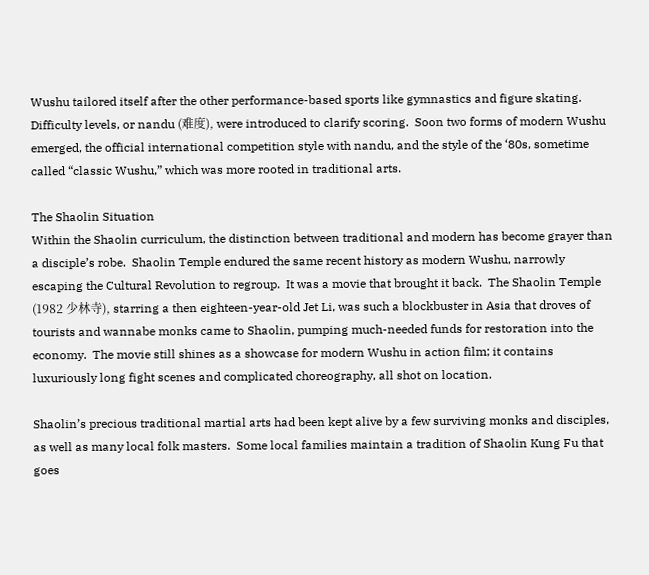Wushu tailored itself after the other performance-based sports like gymnastics and figure skating.  Difficulty levels, or nandu (难度), were introduced to clarify scoring.  Soon two forms of modern Wushu emerged, the official international competition style with nandu, and the style of the ‘80s, sometime called “classic Wushu,” which was more rooted in traditional arts.

The Shaolin Situation
Within the Shaolin curriculum, the distinction between traditional and modern has become grayer than a disciple’s robe.  Shaolin Temple endured the same recent history as modern Wushu, narrowly escaping the Cultural Revolution to regroup.  It was a movie that brought it back.  The Shaolin Temple (1982 少林寺), starring a then eighteen-year-old Jet Li, was such a blockbuster in Asia that droves of tourists and wannabe monks came to Shaolin, pumping much-needed funds for restoration into the economy.  The movie still shines as a showcase for modern Wushu in action film; it contains luxuriously long fight scenes and complicated choreography, all shot on location.

Shaolin’s precious traditional martial arts had been kept alive by a few surviving monks and disciples, as well as many local folk masters.  Some local families maintain a tradition of Shaolin Kung Fu that goes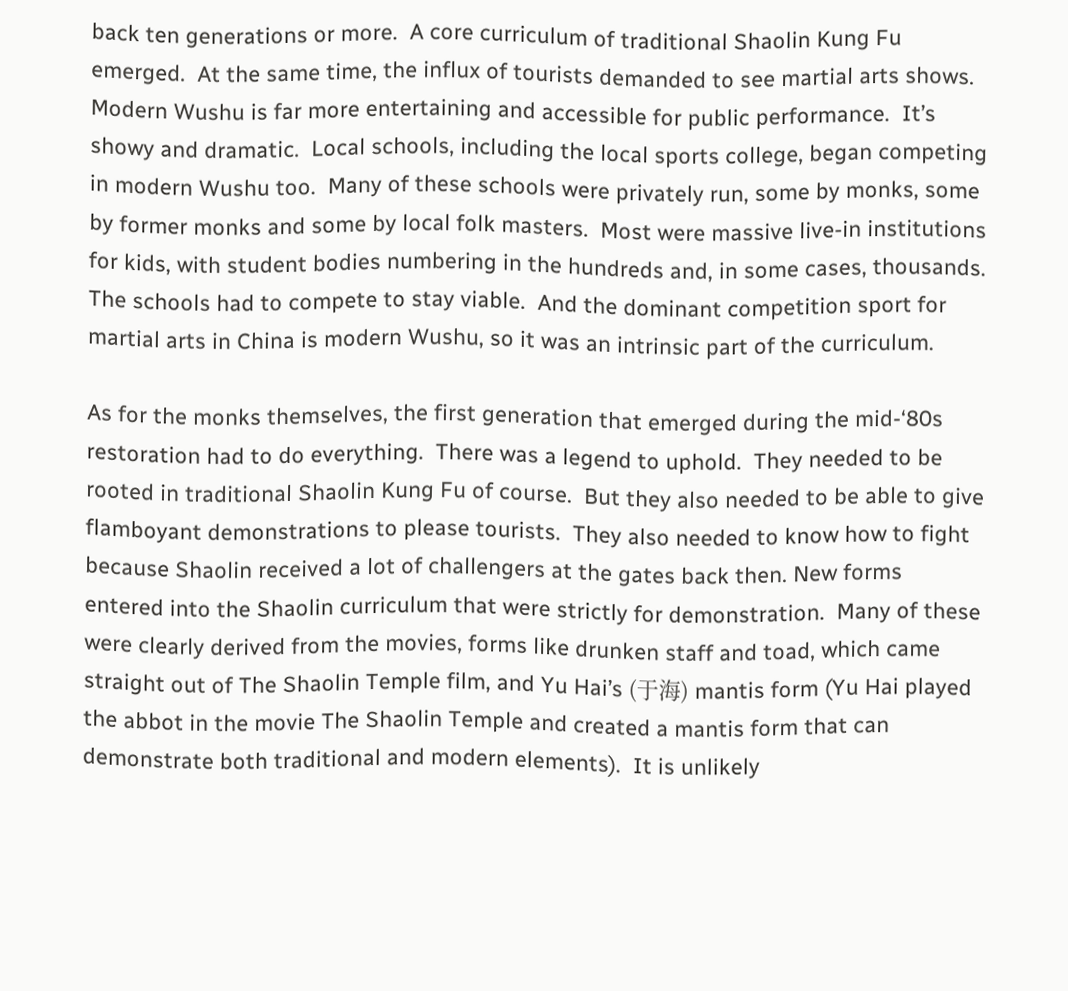back ten generations or more.  A core curriculum of traditional Shaolin Kung Fu emerged.  At the same time, the influx of tourists demanded to see martial arts shows.  Modern Wushu is far more entertaining and accessible for public performance.  It’s showy and dramatic.  Local schools, including the local sports college, began competing in modern Wushu too.  Many of these schools were privately run, some by monks, some by former monks and some by local folk masters.  Most were massive live-in institutions for kids, with student bodies numbering in the hundreds and, in some cases, thousands.  The schools had to compete to stay viable.  And the dominant competition sport for martial arts in China is modern Wushu, so it was an intrinsic part of the curriculum.

As for the monks themselves, the first generation that emerged during the mid-‘80s restoration had to do everything.  There was a legend to uphold.  They needed to be rooted in traditional Shaolin Kung Fu of course.  But they also needed to be able to give flamboyant demonstrations to please tourists.  They also needed to know how to fight because Shaolin received a lot of challengers at the gates back then. New forms entered into the Shaolin curriculum that were strictly for demonstration.  Many of these were clearly derived from the movies, forms like drunken staff and toad, which came straight out of The Shaolin Temple film, and Yu Hai’s (于海) mantis form (Yu Hai played the abbot in the movie The Shaolin Temple and created a mantis form that can demonstrate both traditional and modern elements).  It is unlikely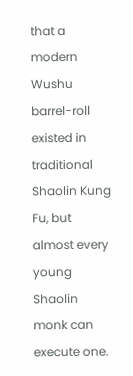that a modern Wushu barrel-roll existed in traditional Shaolin Kung Fu, but almost every young Shaolin monk can execute one.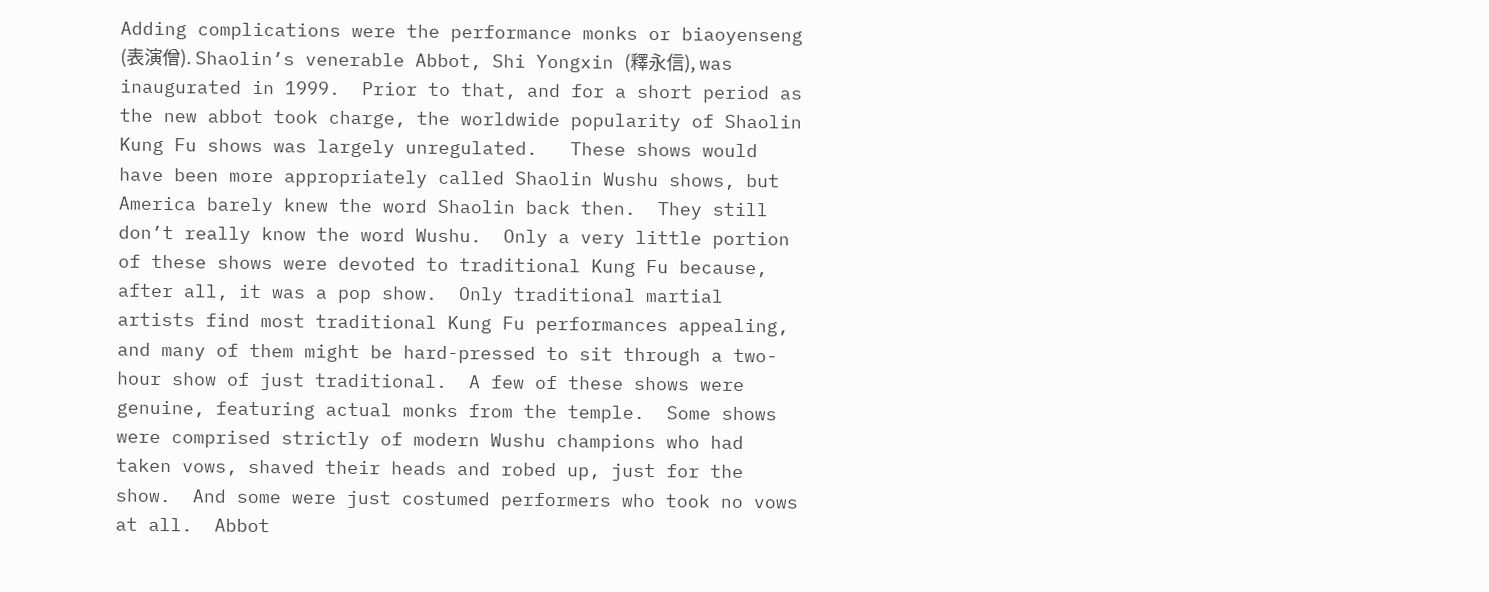Adding complications were the performance monks or biaoyenseng (表演僧). Shaolin’s venerable Abbot, Shi Yongxin (釋永信), was inaugurated in 1999.  Prior to that, and for a short period as the new abbot took charge, the worldwide popularity of Shaolin Kung Fu shows was largely unregulated.   These shows would have been more appropriately called Shaolin Wushu shows, but America barely knew the word Shaolin back then.  They still don’t really know the word Wushu.  Only a very little portion of these shows were devoted to traditional Kung Fu because, after all, it was a pop show.  Only traditional martial artists find most traditional Kung Fu performances appealing, and many of them might be hard-pressed to sit through a two-hour show of just traditional.  A few of these shows were genuine, featuring actual monks from the temple.  Some shows were comprised strictly of modern Wushu champions who had taken vows, shaved their heads and robed up, just for the show.  And some were just costumed performers who took no vows at all.  Abbot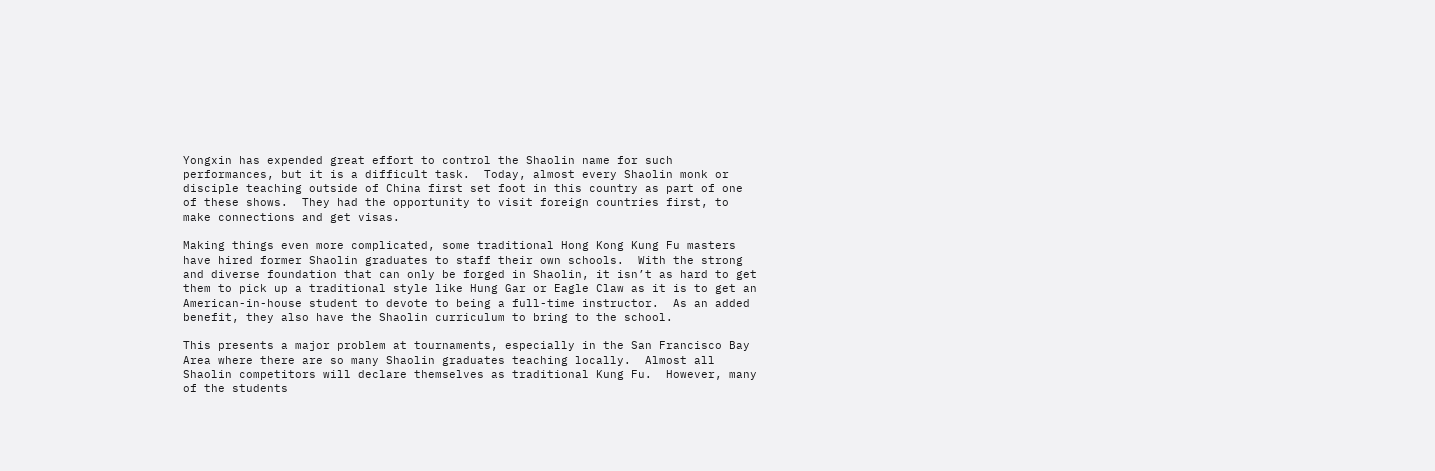Yongxin has expended great effort to control the Shaolin name for such performances, but it is a difficult task.  Today, almost every Shaolin monk or disciple teaching outside of China first set foot in this country as part of one of these shows.  They had the opportunity to visit foreign countries first, to make connections and get visas.

Making things even more complicated, some traditional Hong Kong Kung Fu masters have hired former Shaolin graduates to staff their own schools.  With the strong and diverse foundation that can only be forged in Shaolin, it isn’t as hard to get them to pick up a traditional style like Hung Gar or Eagle Claw as it is to get an American-in-house student to devote to being a full-time instructor.  As an added benefit, they also have the Shaolin curriculum to bring to the school.

This presents a major problem at tournaments, especially in the San Francisco Bay Area where there are so many Shaolin graduates teaching locally.  Almost all Shaolin competitors will declare themselves as traditional Kung Fu.  However, many of the students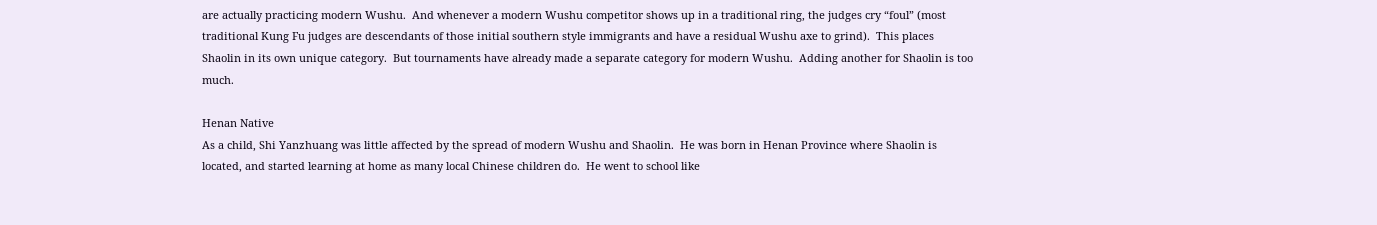are actually practicing modern Wushu.  And whenever a modern Wushu competitor shows up in a traditional ring, the judges cry “foul” (most traditional Kung Fu judges are descendants of those initial southern style immigrants and have a residual Wushu axe to grind).  This places Shaolin in its own unique category.  But tournaments have already made a separate category for modern Wushu.  Adding another for Shaolin is too much.

Henan Native
As a child, Shi Yanzhuang was little affected by the spread of modern Wushu and Shaolin.  He was born in Henan Province where Shaolin is located, and started learning at home as many local Chinese children do.  He went to school like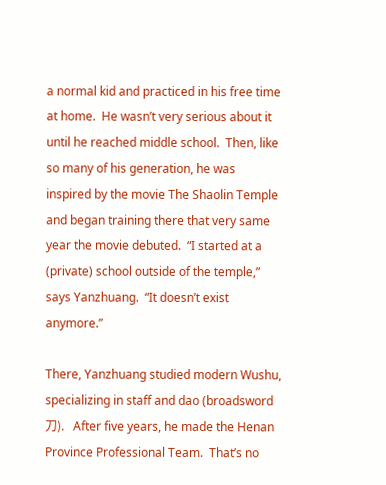a normal kid and practiced in his free time at home.  He wasn’t very serious about it until he reached middle school.  Then, like so many of his generation, he was inspired by the movie The Shaolin Temple and began training there that very same year the movie debuted.  “I started at a (private) school outside of the temple,” says Yanzhuang.  “It doesn’t exist anymore.”

There, Yanzhuang studied modern Wushu, specializing in staff and dao (broadsword 刀).   After five years, he made the Henan Province Professional Team.  That’s no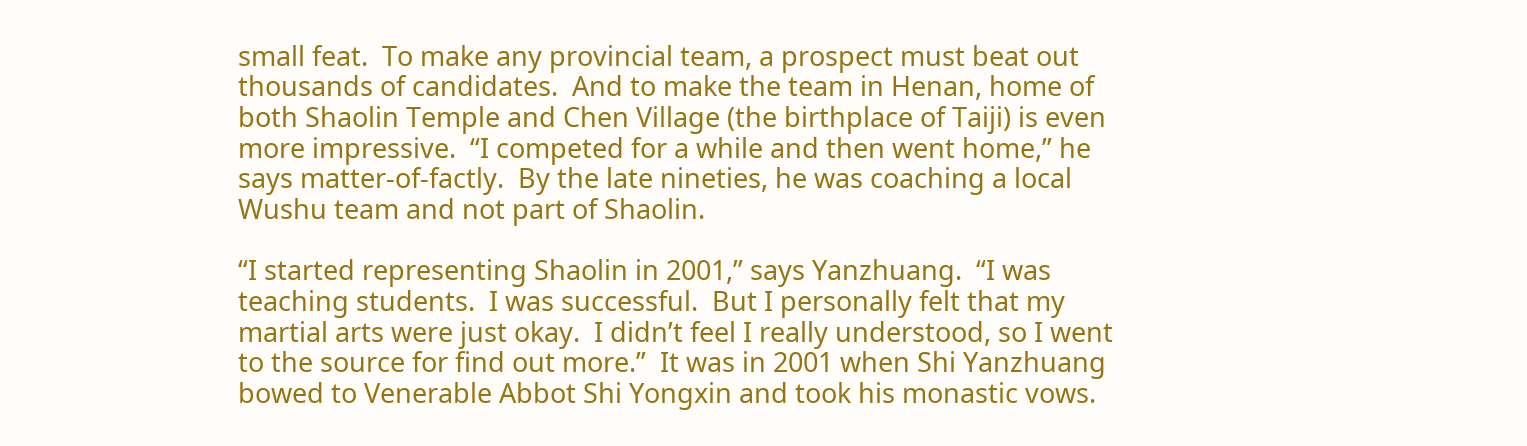small feat.  To make any provincial team, a prospect must beat out thousands of candidates.  And to make the team in Henan, home of both Shaolin Temple and Chen Village (the birthplace of Taiji) is even more impressive.  “I competed for a while and then went home,” he says matter-of-factly.  By the late nineties, he was coaching a local Wushu team and not part of Shaolin.

“I started representing Shaolin in 2001,” says Yanzhuang.  “I was teaching students.  I was successful.  But I personally felt that my martial arts were just okay.  I didn’t feel I really understood, so I went to the source for find out more.”  It was in 2001 when Shi Yanzhuang bowed to Venerable Abbot Shi Yongxin and took his monastic vows.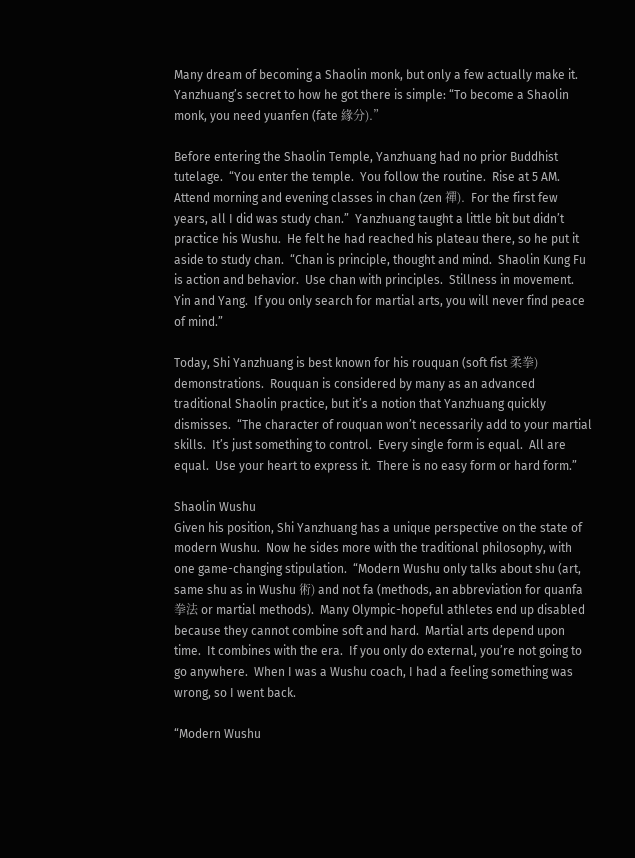Many dream of becoming a Shaolin monk, but only a few actually make it.  Yanzhuang’s secret to how he got there is simple: “To become a Shaolin monk, you need yuanfen (fate 緣分).”

Before entering the Shaolin Temple, Yanzhuang had no prior Buddhist tutelage.  “You enter the temple.  You follow the routine.  Rise at 5 AM.  Attend morning and evening classes in chan (zen 禪).  For the first few years, all I did was study chan.”  Yanzhuang taught a little bit but didn’t practice his Wushu.  He felt he had reached his plateau there, so he put it aside to study chan.  “Chan is principle, thought and mind.  Shaolin Kung Fu is action and behavior.  Use chan with principles.  Stillness in movement.  Yin and Yang.  If you only search for martial arts, you will never find peace of mind.”

Today, Shi Yanzhuang is best known for his rouquan (soft fist 柔拳) demonstrations.  Rouquan is considered by many as an advanced traditional Shaolin practice, but it’s a notion that Yanzhuang quickly dismisses.  “The character of rouquan won’t necessarily add to your martial skills.  It’s just something to control.  Every single form is equal.  All are equal.  Use your heart to express it.  There is no easy form or hard form.”

Shaolin Wushu
Given his position, Shi Yanzhuang has a unique perspective on the state of modern Wushu.  Now he sides more with the traditional philosophy, with one game-changing stipulation.  “Modern Wushu only talks about shu (art, same shu as in Wushu 術) and not fa (methods, an abbreviation for quanfa 拳法 or martial methods).  Many Olympic-hopeful athletes end up disabled because they cannot combine soft and hard.  Martial arts depend upon time.  It combines with the era.  If you only do external, you’re not going to go anywhere.  When I was a Wushu coach, I had a feeling something was wrong, so I went back.

“Modern Wushu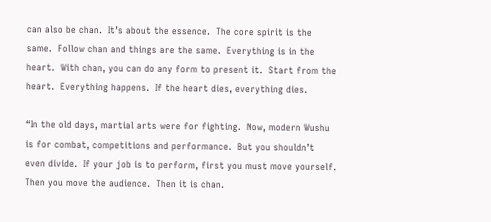can also be chan.  It’s about the essence.  The core spirit is the same.  Follow chan and things are the same.  Everything is in the heart.  With chan, you can do any form to present it.  Start from the heart.  Everything happens.  If the heart dies, everything dies.

“In the old days, martial arts were for fighting.  Now, modern Wushu is for combat, competitions and performance.  But you shouldn’t even divide.  If your job is to perform, first you must move yourself.  Then you move the audience.  Then it is chan.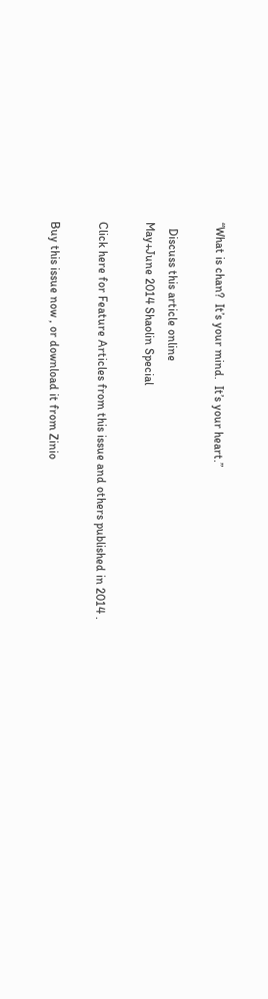“What is chan?  It’s your mind.  It’s your heart.”

  Discuss this article online
May+June 2014 Shaolin Special

Click here for Feature Articles from this issue and others published in 2014 .

Buy this issue now , or download it from Zinio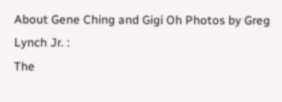About Gene Ching and Gigi Oh Photos by Greg Lynch Jr. :
The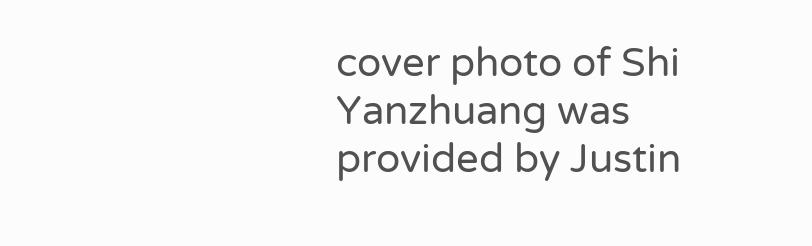cover photo of Shi Yanzhuang was provided by Justin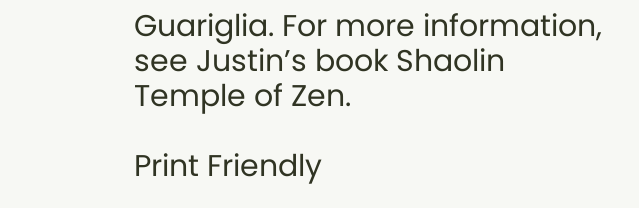Guariglia. For more information, see Justin’s book Shaolin Temple of Zen.

Print Friendly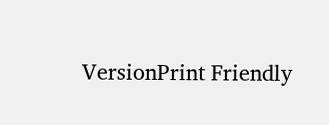VersionPrint Friendly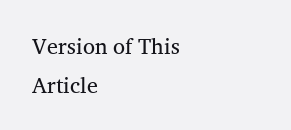Version of This Article